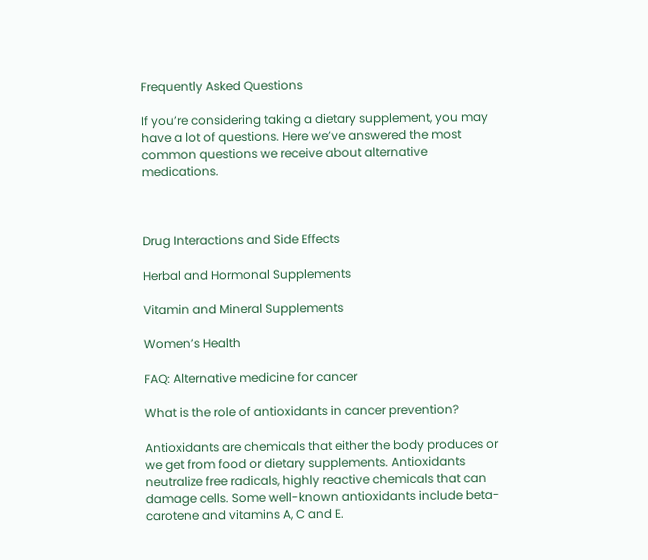Frequently Asked Questions

If you’re considering taking a dietary supplement, you may have a lot of questions. Here we’ve answered the most common questions we receive about alternative medications.



Drug Interactions and Side Effects

Herbal and Hormonal Supplements

Vitamin and Mineral Supplements

Women’s Health

FAQ: Alternative medicine for cancer

What is the role of antioxidants in cancer prevention?

Antioxidants are chemicals that either the body produces or we get from food or dietary supplements. Antioxidants neutralize free radicals, highly reactive chemicals that can damage cells. Some well-known antioxidants include beta-carotene and vitamins A, C and E.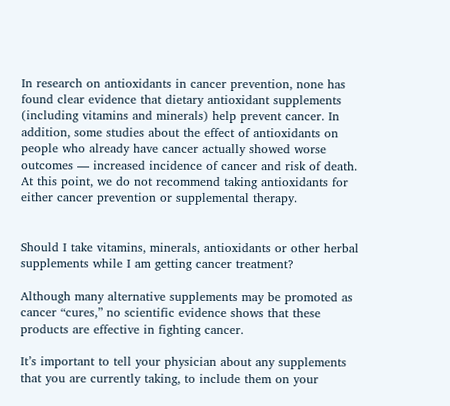In research on antioxidants in cancer prevention, none has found clear evidence that dietary antioxidant supplements (including vitamins and minerals) help prevent cancer. In addition, some studies about the effect of antioxidants on people who already have cancer actually showed worse outcomes — increased incidence of cancer and risk of death. At this point, we do not recommend taking antioxidants for either cancer prevention or supplemental therapy.


Should I take vitamins, minerals, antioxidants or other herbal supplements while I am getting cancer treatment?

Although many alternative supplements may be promoted as cancer “cures,” no scientific evidence shows that these products are effective in fighting cancer.

It’s important to tell your physician about any supplements that you are currently taking, to include them on your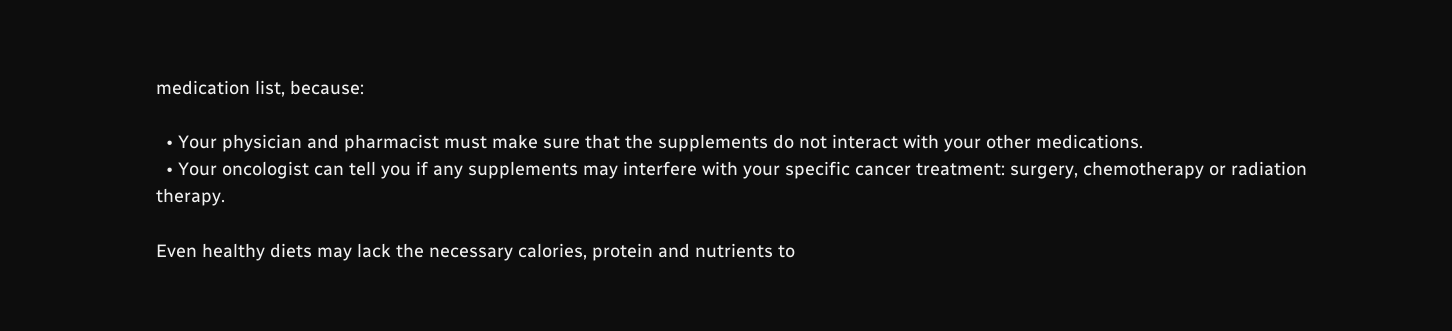medication list, because:

  • Your physician and pharmacist must make sure that the supplements do not interact with your other medications.
  • Your oncologist can tell you if any supplements may interfere with your specific cancer treatment: surgery, chemotherapy or radiation therapy.

Even healthy diets may lack the necessary calories, protein and nutrients to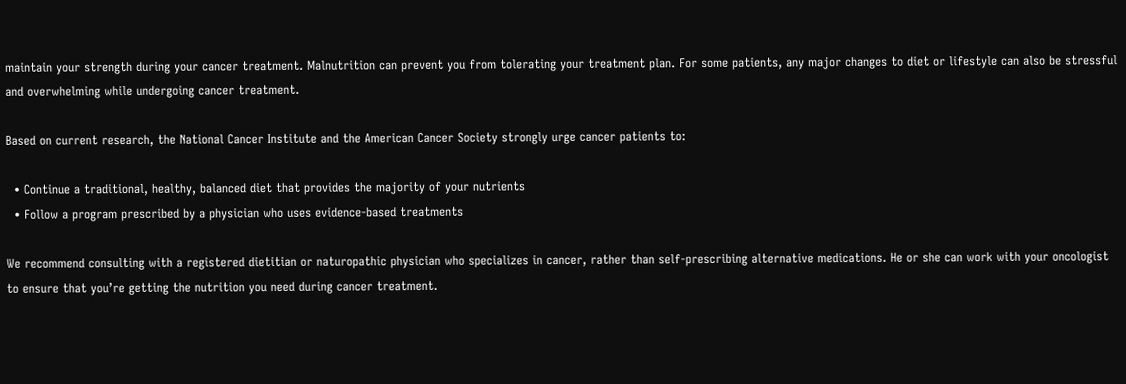maintain your strength during your cancer treatment. Malnutrition can prevent you from tolerating your treatment plan. For some patients, any major changes to diet or lifestyle can also be stressful and overwhelming while undergoing cancer treatment.

Based on current research, the National Cancer Institute and the American Cancer Society strongly urge cancer patients to:

  • Continue a traditional, healthy, balanced diet that provides the majority of your nutrients
  • Follow a program prescribed by a physician who uses evidence-based treatments

We recommend consulting with a registered dietitian or naturopathic physician who specializes in cancer, rather than self-prescribing alternative medications. He or she can work with your oncologist to ensure that you’re getting the nutrition you need during cancer treatment.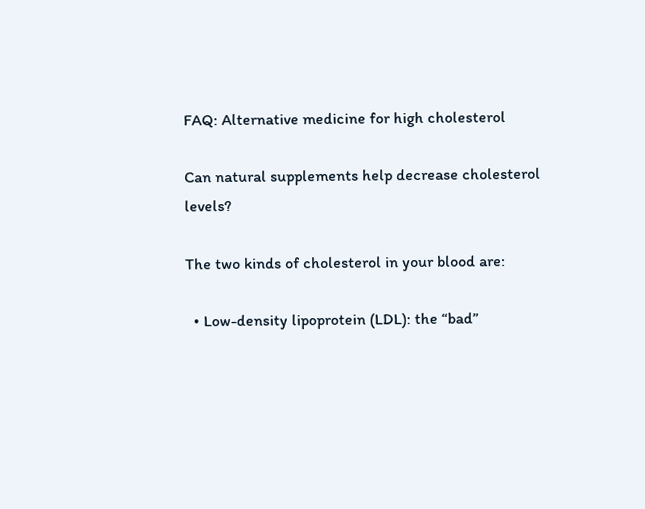FAQ: Alternative medicine for high cholesterol

Can natural supplements help decrease cholesterol levels?

The two kinds of cholesterol in your blood are:

  • Low-density lipoprotein (LDL): the “bad”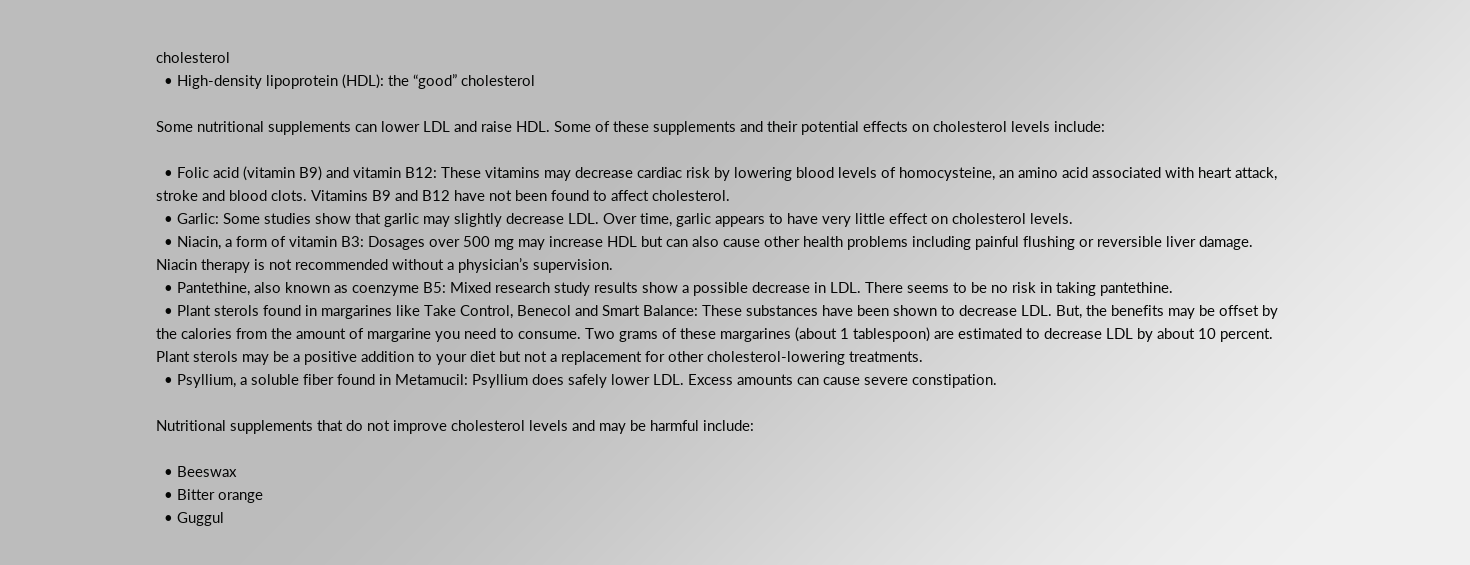cholesterol
  • High-density lipoprotein (HDL): the “good” cholesterol

Some nutritional supplements can lower LDL and raise HDL. Some of these supplements and their potential effects on cholesterol levels include:

  • Folic acid (vitamin B9) and vitamin B12: These vitamins may decrease cardiac risk by lowering blood levels of homocysteine, an amino acid associated with heart attack, stroke and blood clots. Vitamins B9 and B12 have not been found to affect cholesterol.
  • Garlic: Some studies show that garlic may slightly decrease LDL. Over time, garlic appears to have very little effect on cholesterol levels.
  • Niacin, a form of vitamin B3: Dosages over 500 mg may increase HDL but can also cause other health problems including painful flushing or reversible liver damage. Niacin therapy is not recommended without a physician’s supervision.
  • Pantethine, also known as coenzyme B5: Mixed research study results show a possible decrease in LDL. There seems to be no risk in taking pantethine.
  • Plant sterols found in margarines like Take Control, Benecol and Smart Balance: These substances have been shown to decrease LDL. But, the benefits may be offset by the calories from the amount of margarine you need to consume. Two grams of these margarines (about 1 tablespoon) are estimated to decrease LDL by about 10 percent. Plant sterols may be a positive addition to your diet but not a replacement for other cholesterol-lowering treatments.
  • Psyllium, a soluble fiber found in Metamucil: Psyllium does safely lower LDL. Excess amounts can cause severe constipation.

Nutritional supplements that do not improve cholesterol levels and may be harmful include:

  • Beeswax
  • Bitter orange
  • Guggul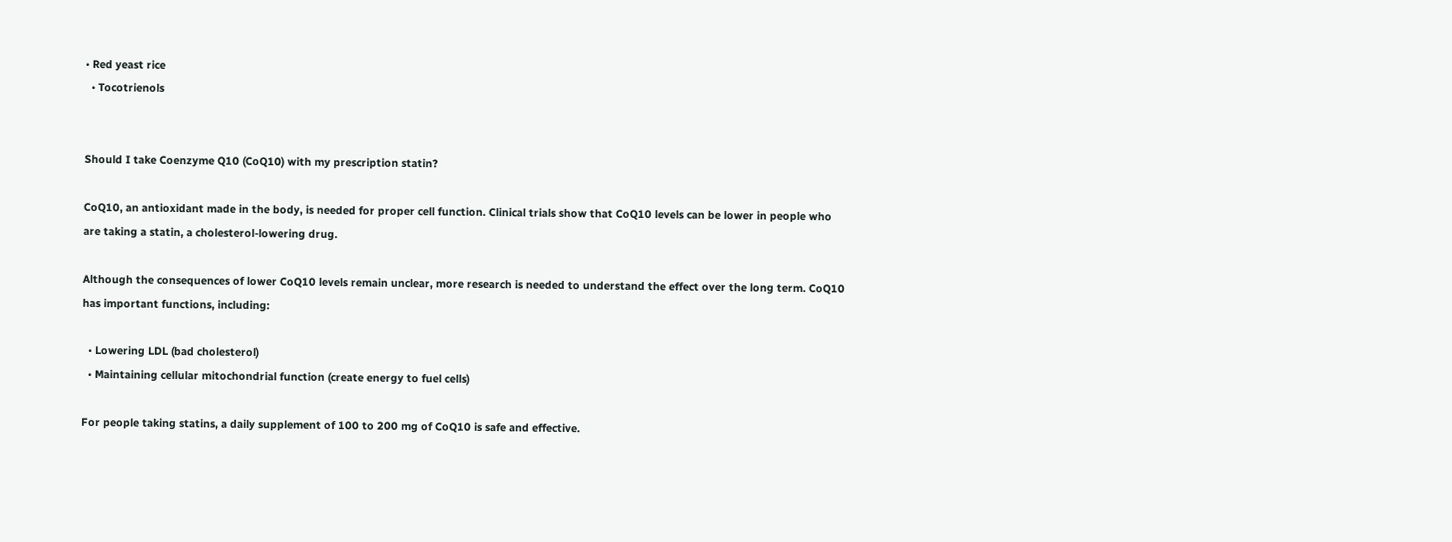• Red yeast rice
  • Tocotrienols


Should I take Coenzyme Q10 (CoQ10) with my prescription statin?

CoQ10, an antioxidant made in the body, is needed for proper cell function. Clinical trials show that CoQ10 levels can be lower in people who are taking a statin, a cholesterol-lowering drug.

Although the consequences of lower CoQ10 levels remain unclear, more research is needed to understand the effect over the long term. CoQ10 has important functions, including:

  • Lowering LDL (bad cholesterol)
  • Maintaining cellular mitochondrial function (create energy to fuel cells)

For people taking statins, a daily supplement of 100 to 200 mg of CoQ10 is safe and effective.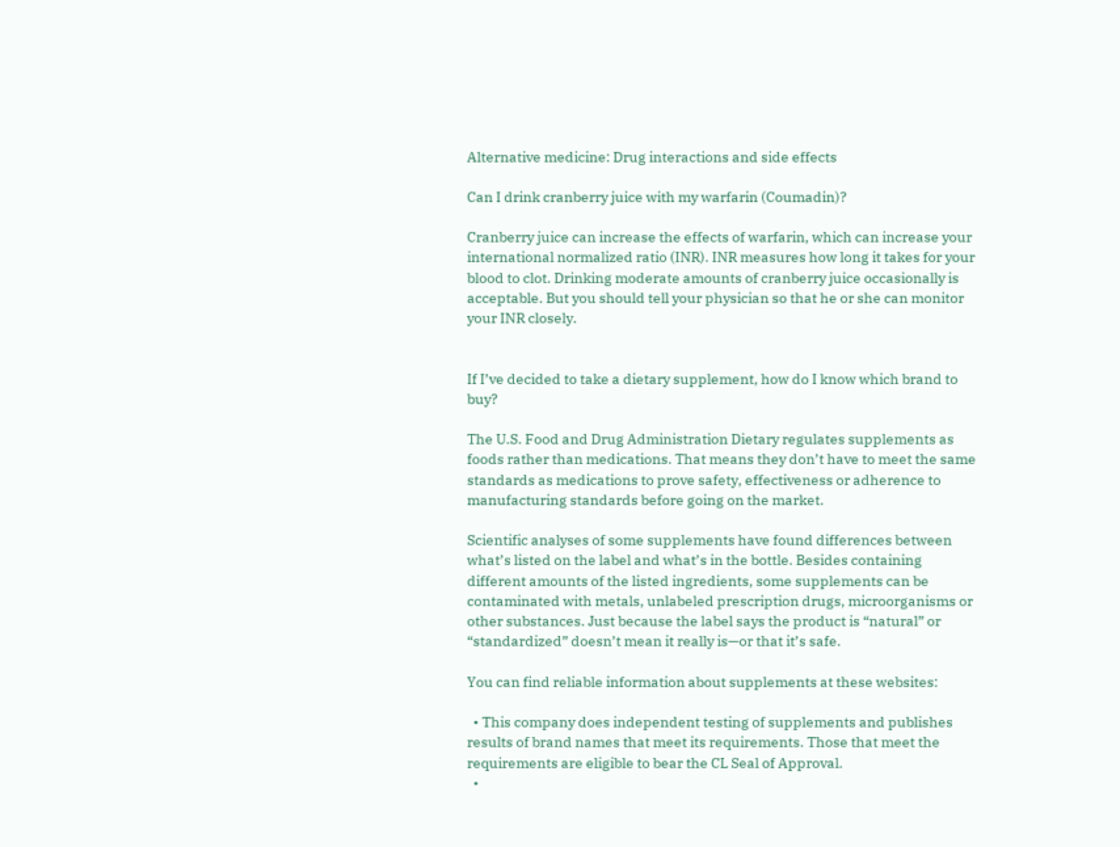Alternative medicine: Drug interactions and side effects

Can I drink cranberry juice with my warfarin (Coumadin)?

Cranberry juice can increase the effects of warfarin, which can increase your international normalized ratio (INR). INR measures how long it takes for your blood to clot. Drinking moderate amounts of cranberry juice occasionally is acceptable. But you should tell your physician so that he or she can monitor your INR closely.


If I’ve decided to take a dietary supplement, how do I know which brand to buy?

The U.S. Food and Drug Administration Dietary regulates supplements as foods rather than medications. That means they don’t have to meet the same standards as medications to prove safety, effectiveness or adherence to manufacturing standards before going on the market.

Scientific analyses of some supplements have found differences between what’s listed on the label and what’s in the bottle. Besides containing different amounts of the listed ingredients, some supplements can be contaminated with metals, unlabeled prescription drugs, microorganisms or other substances. Just because the label says the product is “natural” or “standardized” doesn’t mean it really is—or that it’s safe.

You can find reliable information about supplements at these websites:

  • This company does independent testing of supplements and publishes results of brand names that meet its requirements. Those that meet the requirements are eligible to bear the CL Seal of Approval.
  •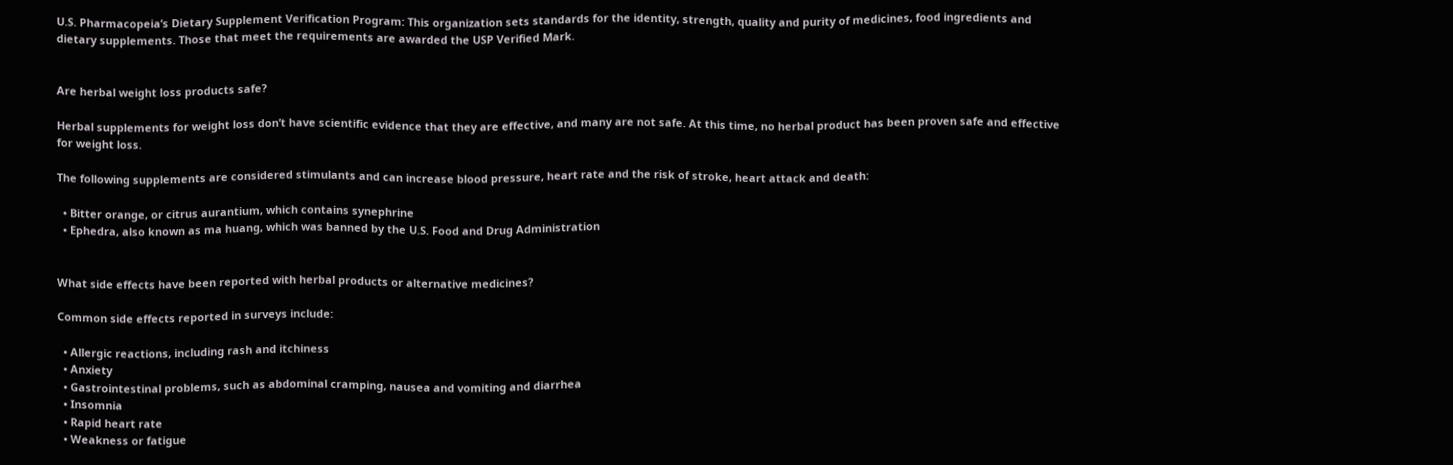U.S. Pharmacopeia’s Dietary Supplement Verification Program: This organization sets standards for the identity, strength, quality and purity of medicines, food ingredients and dietary supplements. Those that meet the requirements are awarded the USP Verified Mark.


Are herbal weight loss products safe?

Herbal supplements for weight loss don’t have scientific evidence that they are effective, and many are not safe. At this time, no herbal product has been proven safe and effective for weight loss.

The following supplements are considered stimulants and can increase blood pressure, heart rate and the risk of stroke, heart attack and death:

  • Bitter orange, or citrus aurantium, which contains synephrine
  • Ephedra, also known as ma huang, which was banned by the U.S. Food and Drug Administration


What side effects have been reported with herbal products or alternative medicines?

Common side effects reported in surveys include:

  • Allergic reactions, including rash and itchiness
  • Anxiety
  • Gastrointestinal problems, such as abdominal cramping, nausea and vomiting and diarrhea
  • Insomnia
  • Rapid heart rate
  • Weakness or fatigue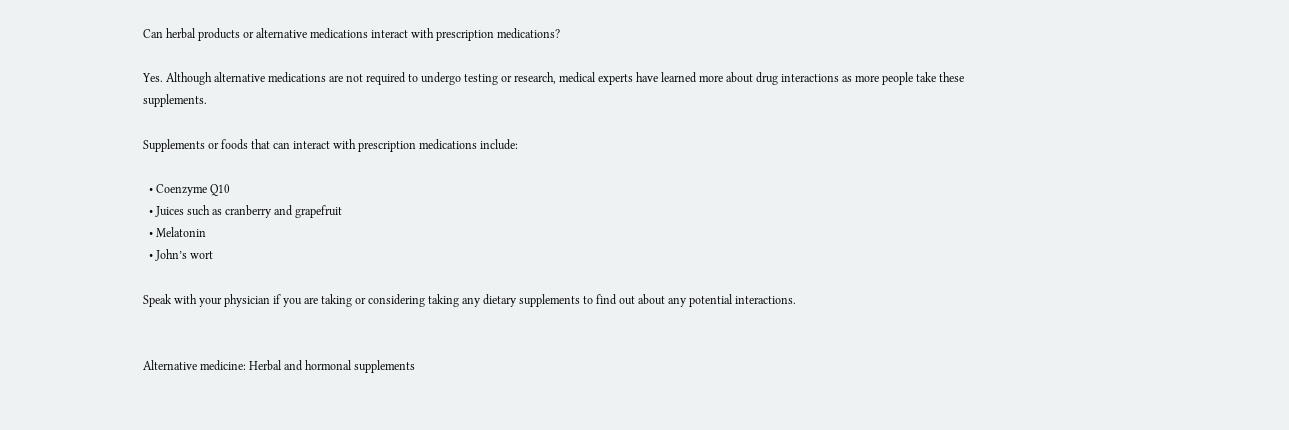Can herbal products or alternative medications interact with prescription medications?

Yes. Although alternative medications are not required to undergo testing or research, medical experts have learned more about drug interactions as more people take these supplements.

Supplements or foods that can interact with prescription medications include:

  • Coenzyme Q10
  • Juices such as cranberry and grapefruit
  • Melatonin
  • John’s wort

Speak with your physician if you are taking or considering taking any dietary supplements to find out about any potential interactions.


Alternative medicine: Herbal and hormonal supplements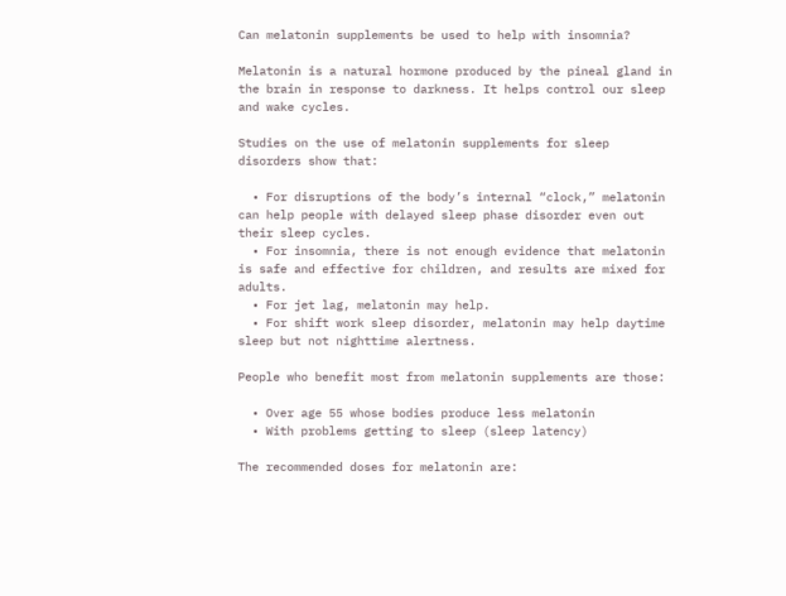Can melatonin supplements be used to help with insomnia?

Melatonin is a natural hormone produced by the pineal gland in the brain in response to darkness. It helps control our sleep and wake cycles.

Studies on the use of melatonin supplements for sleep disorders show that:

  • For disruptions of the body’s internal “clock,” melatonin can help people with delayed sleep phase disorder even out their sleep cycles.
  • For insomnia, there is not enough evidence that melatonin is safe and effective for children, and results are mixed for adults.
  • For jet lag, melatonin may help.
  • For shift work sleep disorder, melatonin may help daytime sleep but not nighttime alertness.

People who benefit most from melatonin supplements are those:

  • Over age 55 whose bodies produce less melatonin
  • With problems getting to sleep (sleep latency)

The recommended doses for melatonin are: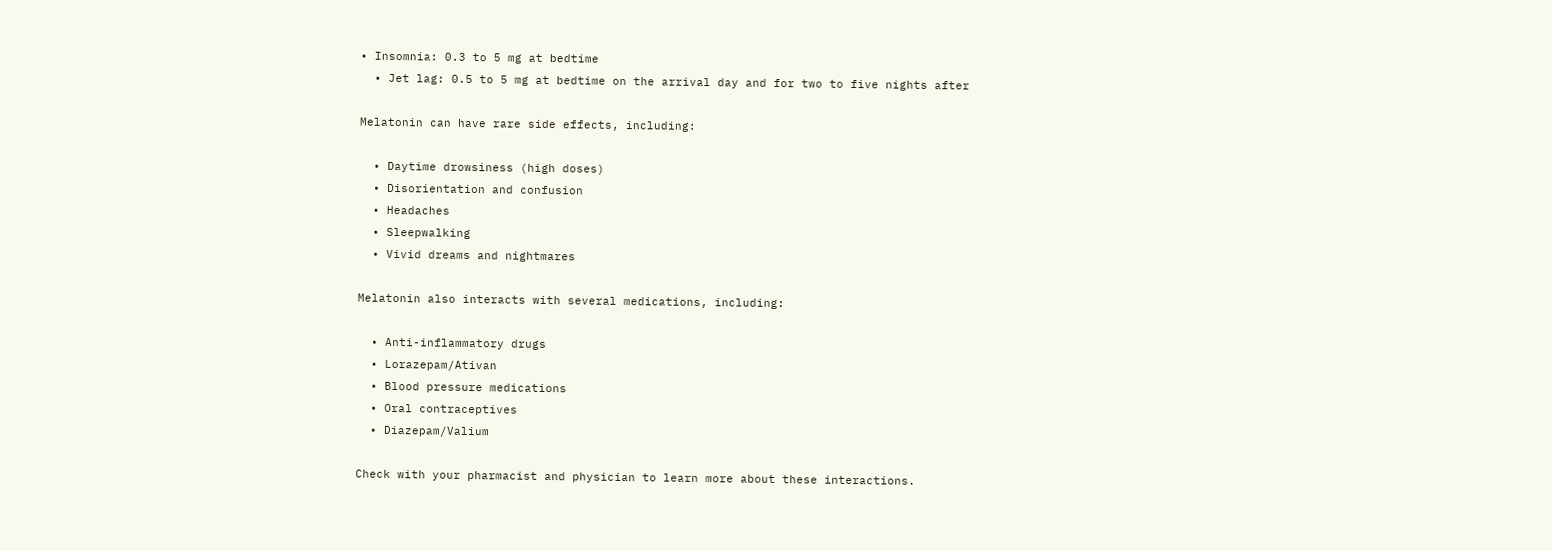• Insomnia: 0.3 to 5 mg at bedtime
  • Jet lag: 0.5 to 5 mg at bedtime on the arrival day and for two to five nights after

Melatonin can have rare side effects, including:

  • Daytime drowsiness (high doses)
  • Disorientation and confusion
  • Headaches
  • Sleepwalking
  • Vivid dreams and nightmares

Melatonin also interacts with several medications, including:

  • Anti-inflammatory drugs
  • Lorazepam/Ativan
  • Blood pressure medications
  • Oral contraceptives
  • Diazepam/Valium

Check with your pharmacist and physician to learn more about these interactions.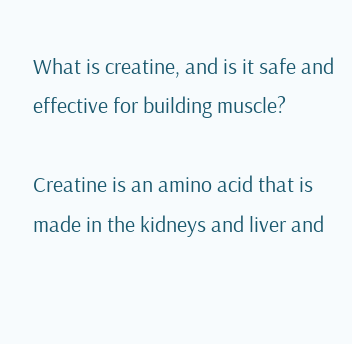What is creatine, and is it safe and effective for building muscle?

Creatine is an amino acid that is made in the kidneys and liver and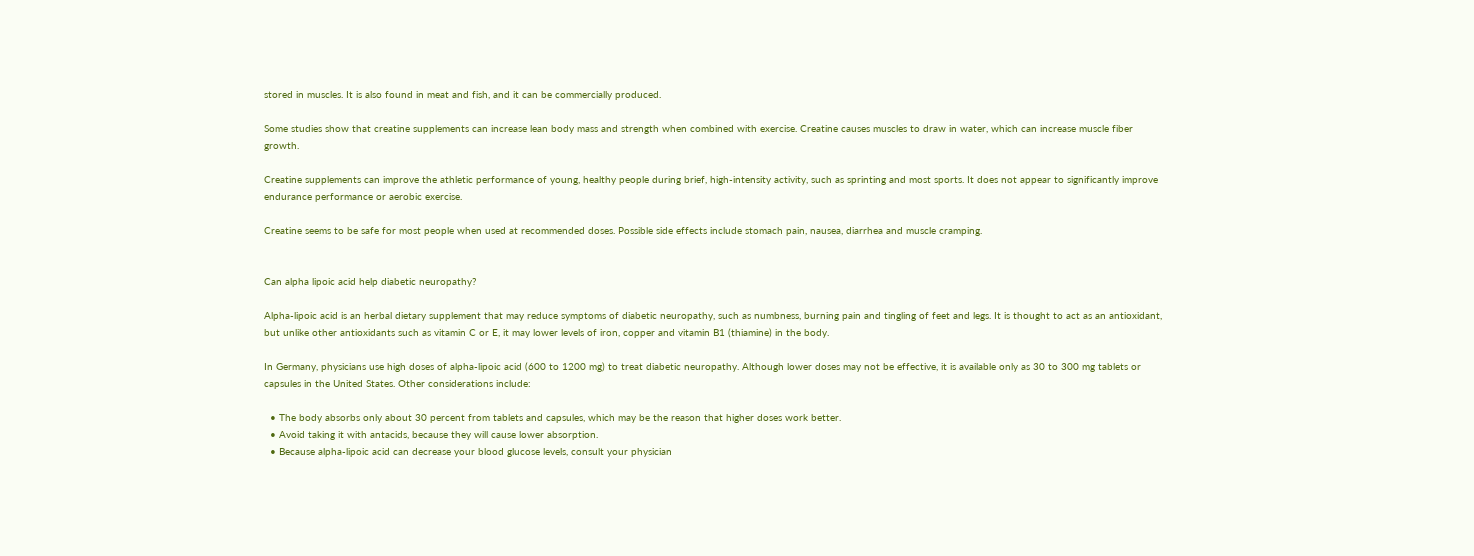stored in muscles. It is also found in meat and fish, and it can be commercially produced.

Some studies show that creatine supplements can increase lean body mass and strength when combined with exercise. Creatine causes muscles to draw in water, which can increase muscle fiber growth.

Creatine supplements can improve the athletic performance of young, healthy people during brief, high-intensity activity, such as sprinting and most sports. It does not appear to significantly improve endurance performance or aerobic exercise.

Creatine seems to be safe for most people when used at recommended doses. Possible side effects include stomach pain, nausea, diarrhea and muscle cramping.


Can alpha lipoic acid help diabetic neuropathy?

Alpha-lipoic acid is an herbal dietary supplement that may reduce symptoms of diabetic neuropathy, such as numbness, burning pain and tingling of feet and legs. It is thought to act as an antioxidant, but unlike other antioxidants such as vitamin C or E, it may lower levels of iron, copper and vitamin B1 (thiamine) in the body.

In Germany, physicians use high doses of alpha-lipoic acid (600 to 1200 mg) to treat diabetic neuropathy. Although lower doses may not be effective, it is available only as 30 to 300 mg tablets or capsules in the United States. Other considerations include:

  • The body absorbs only about 30 percent from tablets and capsules, which may be the reason that higher doses work better.
  • Avoid taking it with antacids, because they will cause lower absorption.
  • Because alpha-lipoic acid can decrease your blood glucose levels, consult your physician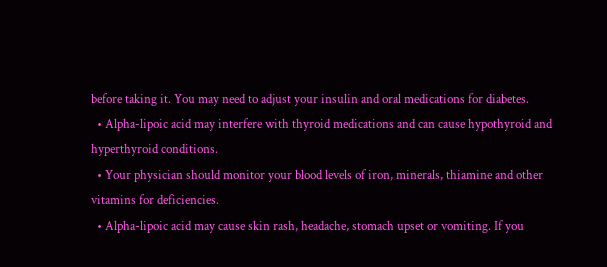before taking it. You may need to adjust your insulin and oral medications for diabetes.
  • Alpha-lipoic acid may interfere with thyroid medications and can cause hypothyroid and hyperthyroid conditions.
  • Your physician should monitor your blood levels of iron, minerals, thiamine and other vitamins for deficiencies.
  • Alpha-lipoic acid may cause skin rash, headache, stomach upset or vomiting. If you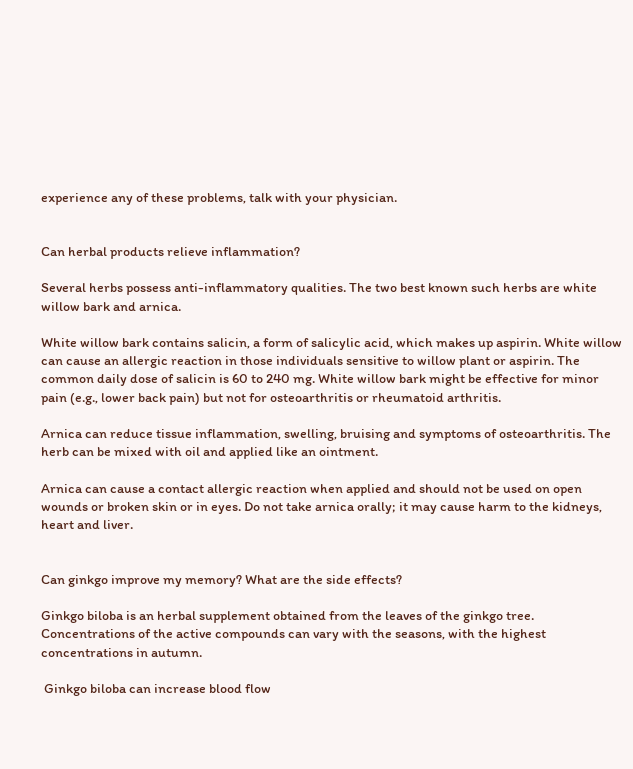experience any of these problems, talk with your physician.


Can herbal products relieve inflammation?

Several herbs possess anti-inflammatory qualities. The two best known such herbs are white willow bark and arnica.

White willow bark contains salicin, a form of salicylic acid, which makes up aspirin. White willow can cause an allergic reaction in those individuals sensitive to willow plant or aspirin. The common daily dose of salicin is 60 to 240 mg. White willow bark might be effective for minor pain (e.g., lower back pain) but not for osteoarthritis or rheumatoid arthritis.

Arnica can reduce tissue inflammation, swelling, bruising and symptoms of osteoarthritis. The herb can be mixed with oil and applied like an ointment.

Arnica can cause a contact allergic reaction when applied and should not be used on open wounds or broken skin or in eyes. Do not take arnica orally; it may cause harm to the kidneys, heart and liver.


Can ginkgo improve my memory? What are the side effects?

Ginkgo biloba is an herbal supplement obtained from the leaves of the ginkgo tree. Concentrations of the active compounds can vary with the seasons, with the highest concentrations in autumn.

 Ginkgo biloba can increase blood flow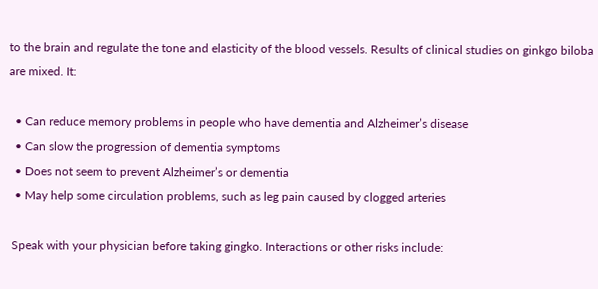to the brain and regulate the tone and elasticity of the blood vessels. Results of clinical studies on ginkgo biloba are mixed. It:

  • Can reduce memory problems in people who have dementia and Alzheimer’s disease
  • Can slow the progression of dementia symptoms
  • Does not seem to prevent Alzheimer’s or dementia
  • May help some circulation problems, such as leg pain caused by clogged arteries

 Speak with your physician before taking gingko. Interactions or other risks include: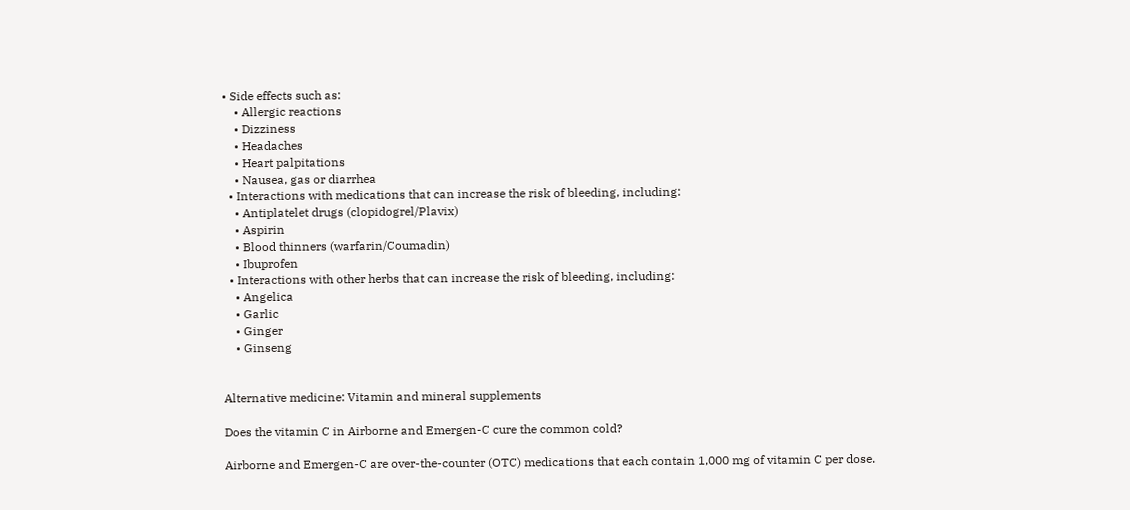• Side effects such as:
    • Allergic reactions
    • Dizziness
    • Headaches
    • Heart palpitations
    • Nausea, gas or diarrhea
  • Interactions with medications that can increase the risk of bleeding, including:
    • Antiplatelet drugs (clopidogrel/Plavix)
    • Aspirin
    • Blood thinners (warfarin/Coumadin)
    • Ibuprofen
  • Interactions with other herbs that can increase the risk of bleeding, including:
    • Angelica
    • Garlic
    • Ginger
    • Ginseng


Alternative medicine: Vitamin and mineral supplements

Does the vitamin C in Airborne and Emergen-C cure the common cold?

Airborne and Emergen-C are over-the-counter (OTC) medications that each contain 1,000 mg of vitamin C per dose.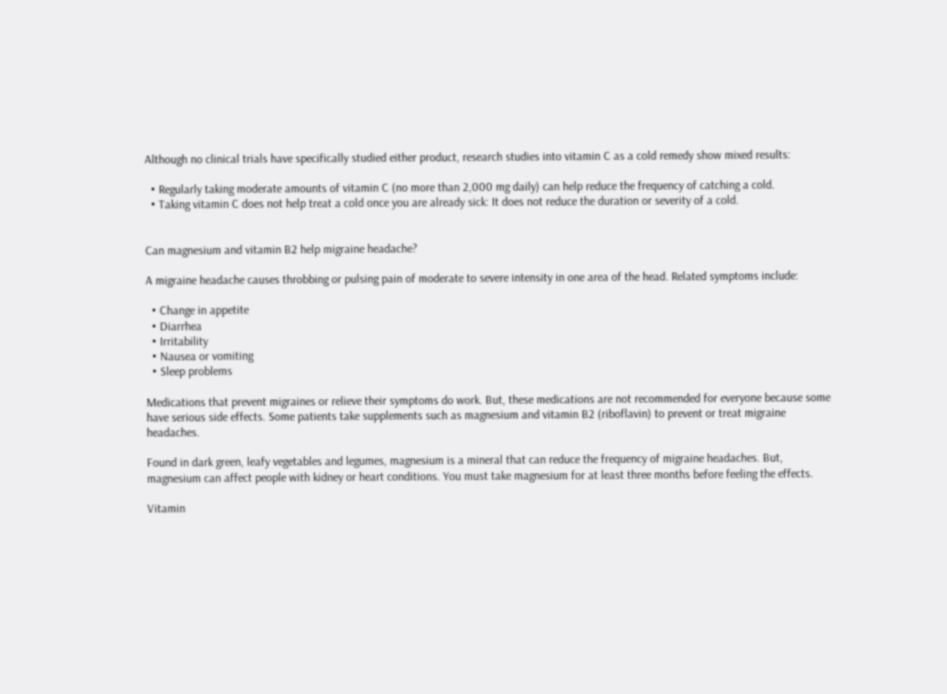Although no clinical trials have specifically studied either product, research studies into vitamin C as a cold remedy show mixed results:

  • Regularly taking moderate amounts of vitamin C (no more than 2,000 mg daily) can help reduce the frequency of catching a cold.
  • Taking vitamin C does not help treat a cold once you are already sick: It does not reduce the duration or severity of a cold.


Can magnesium and vitamin B2 help migraine headache?

A migraine headache causes throbbing or pulsing pain of moderate to severe intensity in one area of the head. Related symptoms include:

  • Change in appetite
  • Diarrhea
  • Irritability
  • Nausea or vomiting
  • Sleep problems

Medications that prevent migraines or relieve their symptoms do work. But, these medications are not recommended for everyone because some have serious side effects. Some patients take supplements such as magnesium and vitamin B2 (riboflavin) to prevent or treat migraine headaches.

Found in dark green, leafy vegetables and legumes, magnesium is a mineral that can reduce the frequency of migraine headaches. But, magnesium can affect people with kidney or heart conditions. You must take magnesium for at least three months before feeling the effects.

Vitamin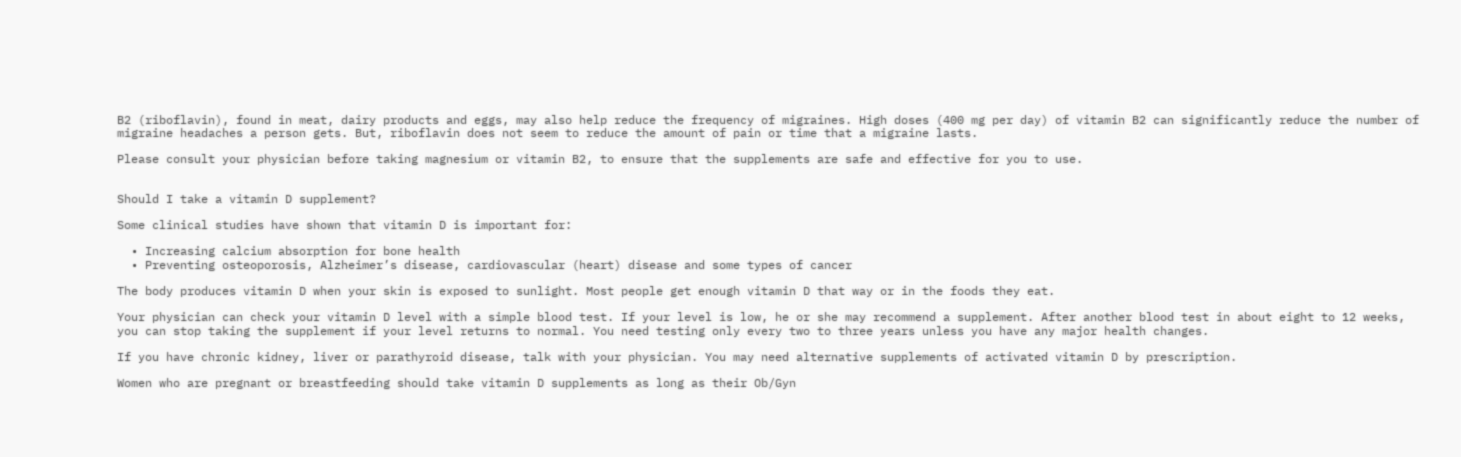B2 (riboflavin), found in meat, dairy products and eggs, may also help reduce the frequency of migraines. High doses (400 mg per day) of vitamin B2 can significantly reduce the number of migraine headaches a person gets. But, riboflavin does not seem to reduce the amount of pain or time that a migraine lasts.

Please consult your physician before taking magnesium or vitamin B2, to ensure that the supplements are safe and effective for you to use.


Should I take a vitamin D supplement?

Some clinical studies have shown that vitamin D is important for:

  • Increasing calcium absorption for bone health
  • Preventing osteoporosis, Alzheimer’s disease, cardiovascular (heart) disease and some types of cancer

The body produces vitamin D when your skin is exposed to sunlight. Most people get enough vitamin D that way or in the foods they eat.

Your physician can check your vitamin D level with a simple blood test. If your level is low, he or she may recommend a supplement. After another blood test in about eight to 12 weeks, you can stop taking the supplement if your level returns to normal. You need testing only every two to three years unless you have any major health changes.

If you have chronic kidney, liver or parathyroid disease, talk with your physician. You may need alternative supplements of activated vitamin D by prescription.

Women who are pregnant or breastfeeding should take vitamin D supplements as long as their Ob/Gyn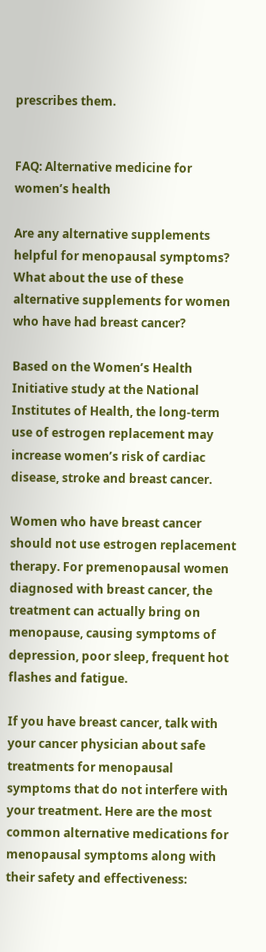prescribes them.


FAQ: Alternative medicine for women’s health

Are any alternative supplements helpful for menopausal symptoms? What about the use of these alternative supplements for women who have had breast cancer?

Based on the Women’s Health Initiative study at the National Institutes of Health, the long-term use of estrogen replacement may increase women’s risk of cardiac disease, stroke and breast cancer.

Women who have breast cancer should not use estrogen replacement therapy. For premenopausal women diagnosed with breast cancer, the treatment can actually bring on menopause, causing symptoms of depression, poor sleep, frequent hot flashes and fatigue.

If you have breast cancer, talk with your cancer physician about safe treatments for menopausal symptoms that do not interfere with your treatment. Here are the most common alternative medications for menopausal symptoms along with their safety and effectiveness: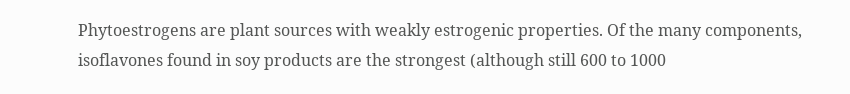Phytoestrogens are plant sources with weakly estrogenic properties. Of the many components, isoflavones found in soy products are the strongest (although still 600 to 1000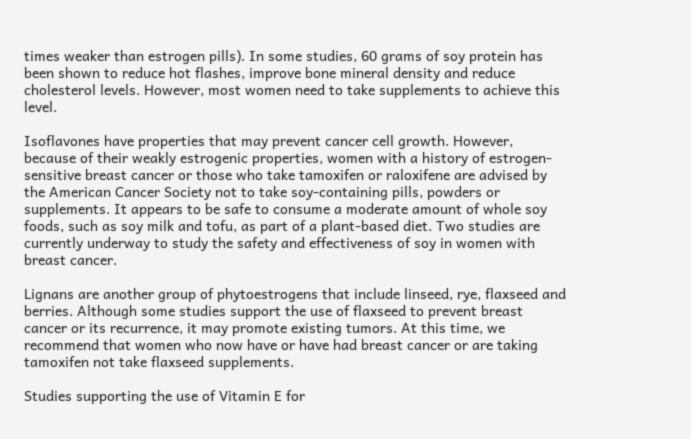times weaker than estrogen pills). In some studies, 60 grams of soy protein has been shown to reduce hot flashes, improve bone mineral density and reduce cholesterol levels. However, most women need to take supplements to achieve this level.

Isoflavones have properties that may prevent cancer cell growth. However, because of their weakly estrogenic properties, women with a history of estrogen-sensitive breast cancer or those who take tamoxifen or raloxifene are advised by the American Cancer Society not to take soy-containing pills, powders or supplements. It appears to be safe to consume a moderate amount of whole soy foods, such as soy milk and tofu, as part of a plant-based diet. Two studies are currently underway to study the safety and effectiveness of soy in women with breast cancer.

Lignans are another group of phytoestrogens that include linseed, rye, flaxseed and berries. Although some studies support the use of flaxseed to prevent breast cancer or its recurrence, it may promote existing tumors. At this time, we recommend that women who now have or have had breast cancer or are taking tamoxifen not take flaxseed supplements.

Studies supporting the use of Vitamin E for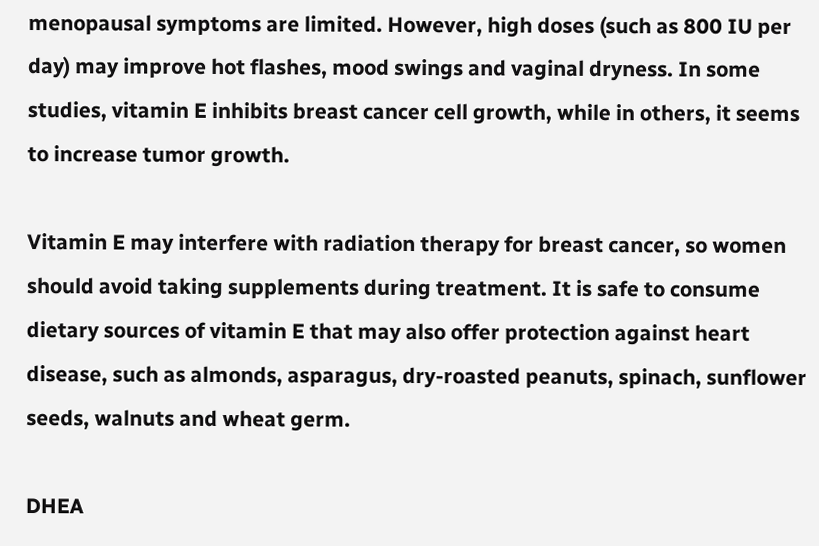menopausal symptoms are limited. However, high doses (such as 800 IU per day) may improve hot flashes, mood swings and vaginal dryness. In some studies, vitamin E inhibits breast cancer cell growth, while in others, it seems to increase tumor growth.

Vitamin E may interfere with radiation therapy for breast cancer, so women should avoid taking supplements during treatment. It is safe to consume dietary sources of vitamin E that may also offer protection against heart disease, such as almonds, asparagus, dry-roasted peanuts, spinach, sunflower seeds, walnuts and wheat germ.

DHEA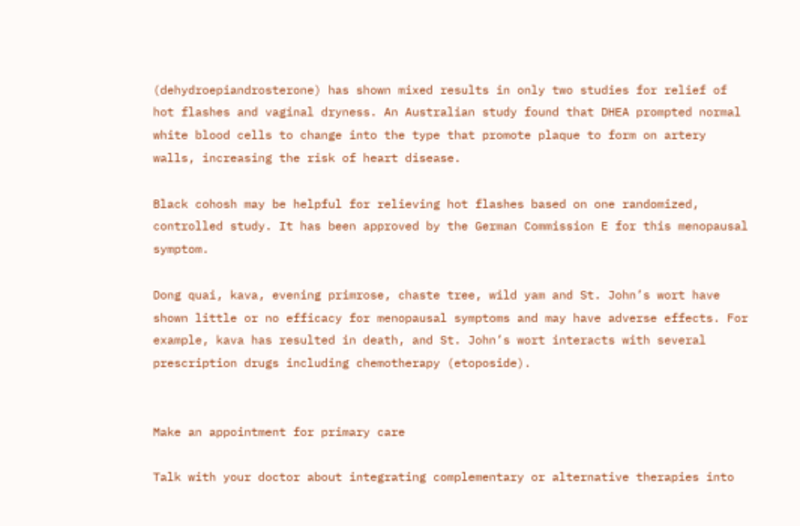(dehydroepiandrosterone) has shown mixed results in only two studies for relief of hot flashes and vaginal dryness. An Australian study found that DHEA prompted normal white blood cells to change into the type that promote plaque to form on artery walls, increasing the risk of heart disease.

Black cohosh may be helpful for relieving hot flashes based on one randomized, controlled study. It has been approved by the German Commission E for this menopausal symptom.

Dong quai, kava, evening primrose, chaste tree, wild yam and St. John’s wort have shown little or no efficacy for menopausal symptoms and may have adverse effects. For example, kava has resulted in death, and St. John’s wort interacts with several prescription drugs including chemotherapy (etoposide).


Make an appointment for primary care

Talk with your doctor about integrating complementary or alternative therapies into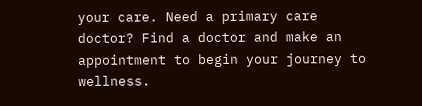your care. Need a primary care doctor? Find a doctor and make an appointment to begin your journey to wellness.